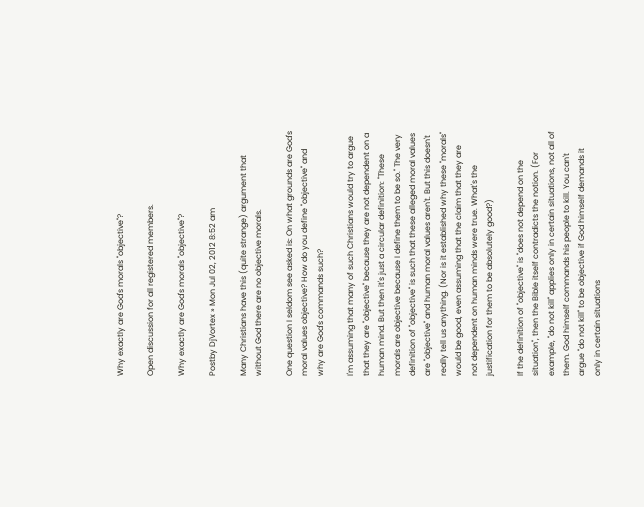Why exactly are God's morals "objective"?

Open discussion for all registered members.

Why exactly are God's morals "objective"?

Postby DjVortex » Mon Jul 02, 2012 8:52 am

Many Christians have this (quite strange) argument that without God there are no objective morals.

One question I seldom see asked is: On what grounds are God's moral values objective? How do you define "objective" and why are God's commands such?

I'm assuming that many of such Christians would try to argue that they are "objective" because they are not dependent on a human mind. But then it's just a circular definition: "These morals are objective because I define them to be so." The very definition of "objective" is such that these alleged moral values are "objective" and human moral values aren't. But this doesn't really tell us anything. (Nor is it established why these "morals" would be good, even assuming that the claim that they are not dependent on human minds were true. What's the justification for them to be absolutely good?)

If the definition of "objective" is "does not depend on the situation", then the Bible itself contradicts the notion. (For example, "do not kill" applies only in certain situations, not all of them. God himself commands his people to kill. You can't argue "do not kill" to be objective if God himself demands it only in certain situations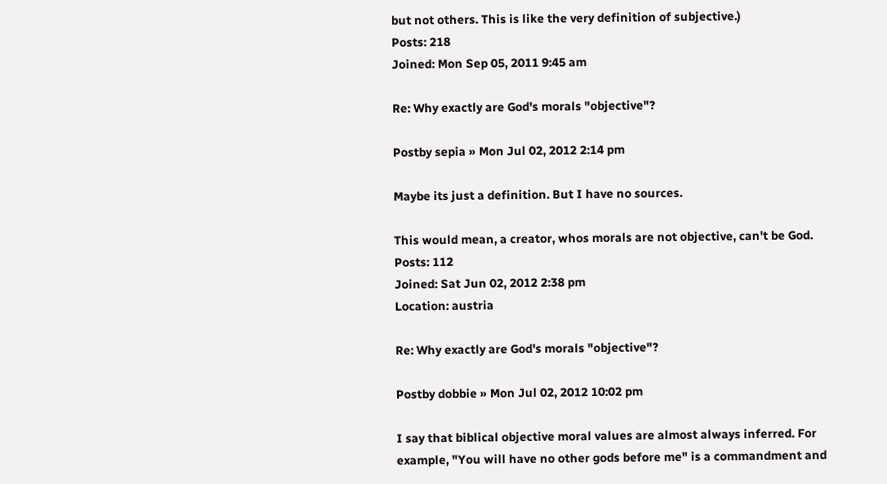but not others. This is like the very definition of subjective.)
Posts: 218
Joined: Mon Sep 05, 2011 9:45 am

Re: Why exactly are God's morals "objective"?

Postby sepia » Mon Jul 02, 2012 2:14 pm

Maybe its just a definition. But I have no sources.

This would mean, a creator, whos morals are not objective, can't be God.
Posts: 112
Joined: Sat Jun 02, 2012 2:38 pm
Location: austria

Re: Why exactly are God's morals "objective"?

Postby dobbie » Mon Jul 02, 2012 10:02 pm

I say that biblical objective moral values are almost always inferred. For example, "You will have no other gods before me" is a commandment and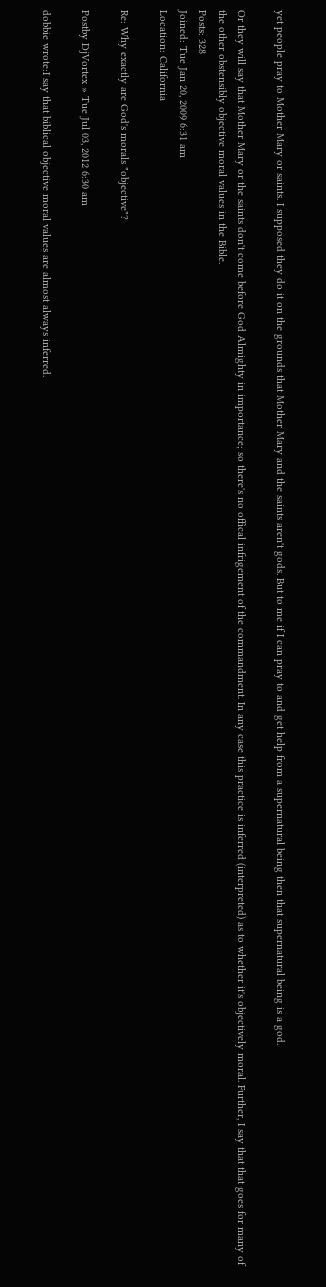yet people pray to Mother Mary or saints. I supposed they do it on the grounds that Mother Mary and the saints aren't gods. But to me if I can pray to and get help from a supernatural being then that supernatural being is a god.

Or they will say that Mother Mary or the saints don't come before God Almighty in importance; so there's no offical infrigement of the commandment. In any case this practice is inferred (interpreted) as to whether it's objectively moral. Further, I say that that goes for many of the other obstensibly objective moral values in the Bible.
Posts: 328
Joined: Tue Jan 20, 2009 6:31 am
Location: California

Re: Why exactly are God's morals "objective"?

Postby DjVortex » Tue Jul 03, 2012 6:30 am

dobbie wrote:I say that biblical objective moral values are almost always inferred.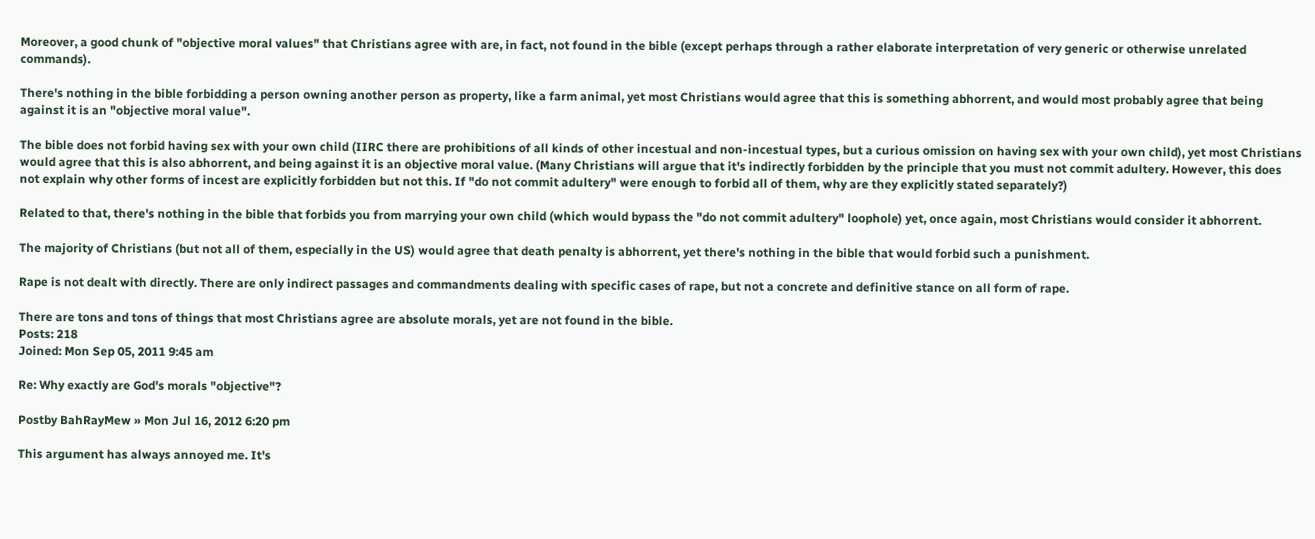Moreover, a good chunk of "objective moral values" that Christians agree with are, in fact, not found in the bible (except perhaps through a rather elaborate interpretation of very generic or otherwise unrelated commands).

There's nothing in the bible forbidding a person owning another person as property, like a farm animal, yet most Christians would agree that this is something abhorrent, and would most probably agree that being against it is an "objective moral value".

The bible does not forbid having sex with your own child (IIRC there are prohibitions of all kinds of other incestual and non-incestual types, but a curious omission on having sex with your own child), yet most Christians would agree that this is also abhorrent, and being against it is an objective moral value. (Many Christians will argue that it's indirectly forbidden by the principle that you must not commit adultery. However, this does not explain why other forms of incest are explicitly forbidden but not this. If "do not commit adultery" were enough to forbid all of them, why are they explicitly stated separately?)

Related to that, there's nothing in the bible that forbids you from marrying your own child (which would bypass the "do not commit adultery" loophole) yet, once again, most Christians would consider it abhorrent.

The majority of Christians (but not all of them, especially in the US) would agree that death penalty is abhorrent, yet there's nothing in the bible that would forbid such a punishment.

Rape is not dealt with directly. There are only indirect passages and commandments dealing with specific cases of rape, but not a concrete and definitive stance on all form of rape.

There are tons and tons of things that most Christians agree are absolute morals, yet are not found in the bible.
Posts: 218
Joined: Mon Sep 05, 2011 9:45 am

Re: Why exactly are God's morals "objective"?

Postby BahRayMew » Mon Jul 16, 2012 6:20 pm

This argument has always annoyed me. It's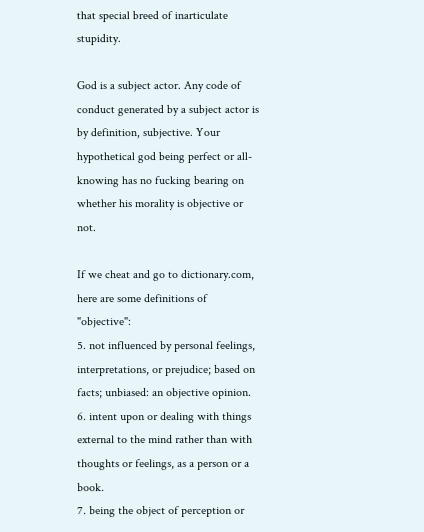that special breed of inarticulate stupidity.

God is a subject actor. Any code of conduct generated by a subject actor is by definition, subjective. Your hypothetical god being perfect or all-knowing has no fucking bearing on whether his morality is objective or not.

If we cheat and go to dictionary.com, here are some definitions of "objective":
5. not influenced by personal feelings, interpretations, or prejudice; based on facts; unbiased: an objective opinion.
6. intent upon or dealing with things external to the mind rather than with thoughts or feelings, as a person or a book.
7. being the object of perception or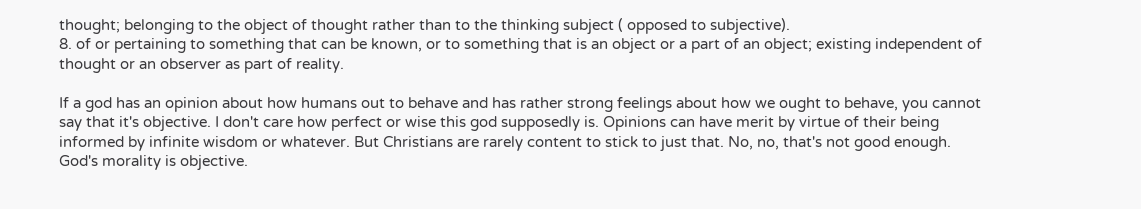thought; belonging to the object of thought rather than to the thinking subject ( opposed to subjective).
8. of or pertaining to something that can be known, or to something that is an object or a part of an object; existing independent of thought or an observer as part of reality.

If a god has an opinion about how humans out to behave and has rather strong feelings about how we ought to behave, you cannot say that it's objective. I don't care how perfect or wise this god supposedly is. Opinions can have merit by virtue of their being informed by infinite wisdom or whatever. But Christians are rarely content to stick to just that. No, no, that's not good enough. God's morality is objective.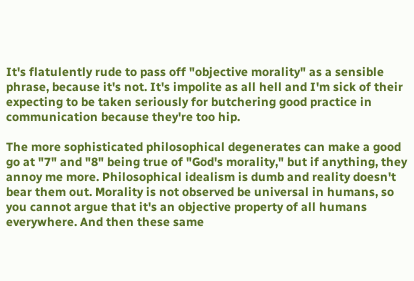It's flatulently rude to pass off "objective morality" as a sensible phrase, because it's not. It's impolite as all hell and I'm sick of their expecting to be taken seriously for butchering good practice in communication because they're too hip.

The more sophisticated philosophical degenerates can make a good go at "7" and "8" being true of "God's morality," but if anything, they annoy me more. Philosophical idealism is dumb and reality doesn't bear them out. Morality is not observed be universal in humans, so you cannot argue that it's an objective property of all humans everywhere. And then these same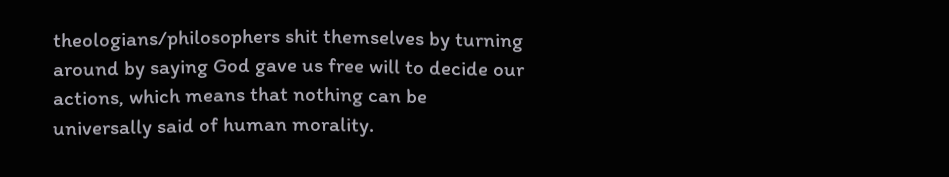theologians/philosophers shit themselves by turning around by saying God gave us free will to decide our actions, which means that nothing can be universally said of human morality.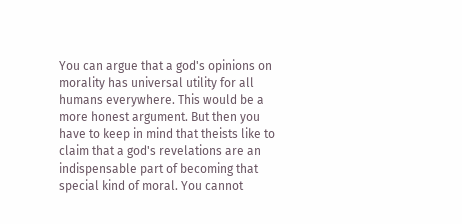You can argue that a god's opinions on morality has universal utility for all humans everywhere. This would be a more honest argument. But then you have to keep in mind that theists like to claim that a god's revelations are an indispensable part of becoming that special kind of moral. You cannot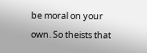be moral on your own. So theists that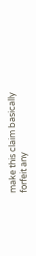make this claim basically forfeit any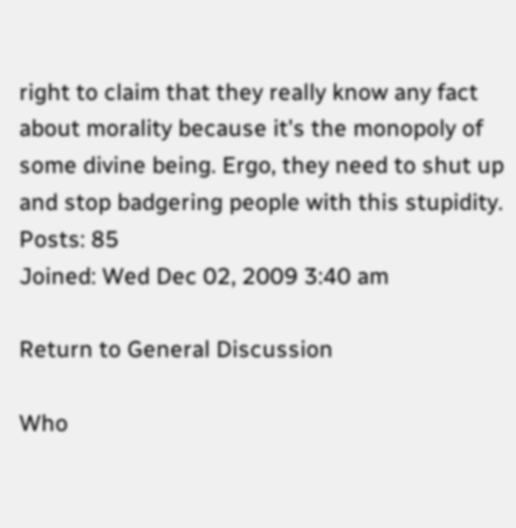right to claim that they really know any fact about morality because it's the monopoly of some divine being. Ergo, they need to shut up and stop badgering people with this stupidity.
Posts: 85
Joined: Wed Dec 02, 2009 3:40 am

Return to General Discussion

Who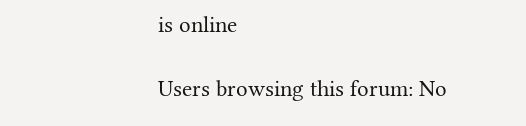is online

Users browsing this forum: No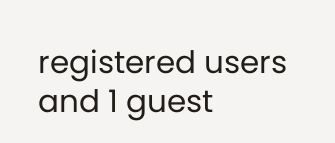registered users and 1 guest